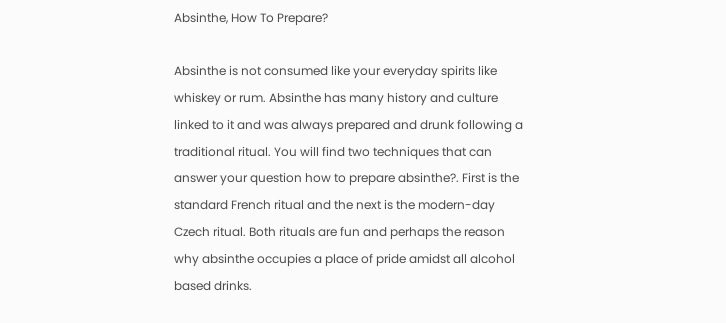Absinthe, How To Prepare?

Absinthe is not consumed like your everyday spirits like whiskey or rum. Absinthe has many history and culture linked to it and was always prepared and drunk following a traditional ritual. You will find two techniques that can answer your question how to prepare absinthe?. First is the standard French ritual and the next is the modern-day Czech ritual. Both rituals are fun and perhaps the reason why absinthe occupies a place of pride amidst all alcohol based drinks.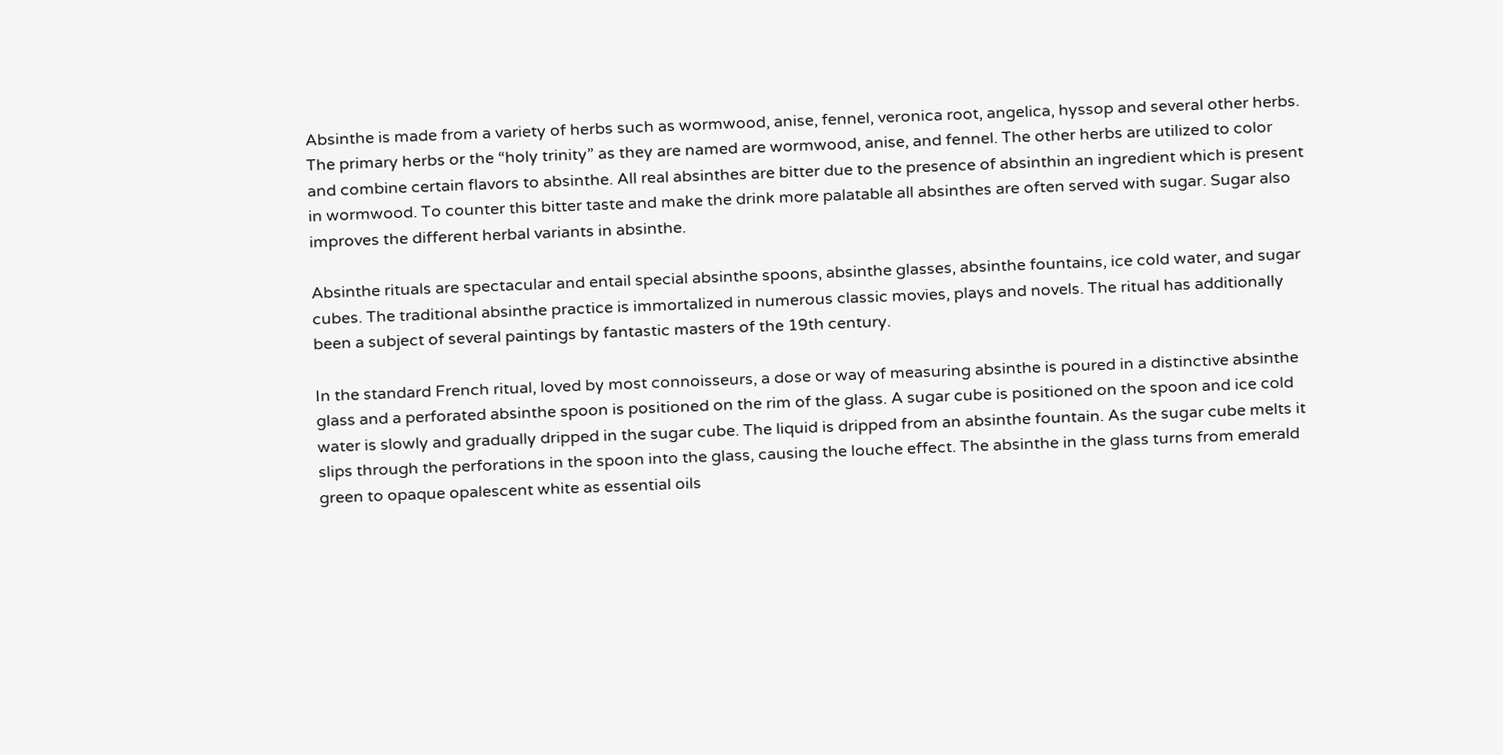Absinthe is made from a variety of herbs such as wormwood, anise, fennel, veronica root, angelica, hyssop and several other herbs. The primary herbs or the “holy trinity” as they are named are wormwood, anise, and fennel. The other herbs are utilized to color and combine certain flavors to absinthe. All real absinthes are bitter due to the presence of absinthin an ingredient which is present in wormwood. To counter this bitter taste and make the drink more palatable all absinthes are often served with sugar. Sugar also improves the different herbal variants in absinthe.

Absinthe rituals are spectacular and entail special absinthe spoons, absinthe glasses, absinthe fountains, ice cold water, and sugar cubes. The traditional absinthe practice is immortalized in numerous classic movies, plays and novels. The ritual has additionally been a subject of several paintings by fantastic masters of the 19th century.

In the standard French ritual, loved by most connoisseurs, a dose or way of measuring absinthe is poured in a distinctive absinthe glass and a perforated absinthe spoon is positioned on the rim of the glass. A sugar cube is positioned on the spoon and ice cold water is slowly and gradually dripped in the sugar cube. The liquid is dripped from an absinthe fountain. As the sugar cube melts it slips through the perforations in the spoon into the glass, causing the louche effect. The absinthe in the glass turns from emerald green to opaque opalescent white as essential oils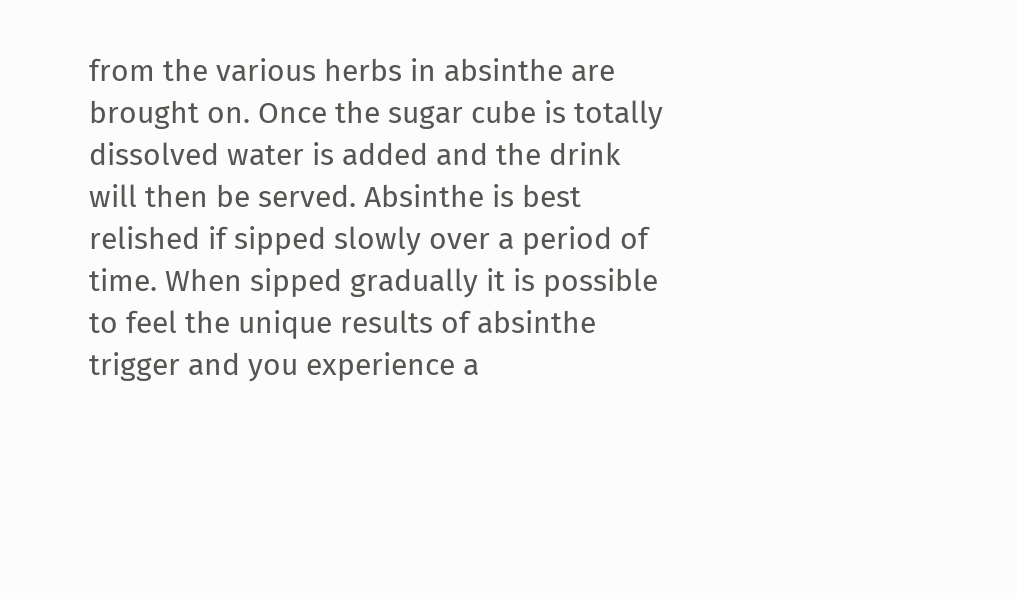from the various herbs in absinthe are brought on. Once the sugar cube is totally dissolved water is added and the drink will then be served. Absinthe is best relished if sipped slowly over a period of time. When sipped gradually it is possible to feel the unique results of absinthe trigger and you experience a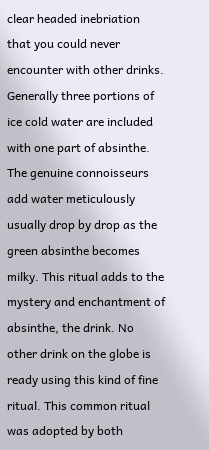clear headed inebriation that you could never encounter with other drinks. Generally three portions of ice cold water are included with one part of absinthe. The genuine connoisseurs add water meticulously usually drop by drop as the green absinthe becomes milky. This ritual adds to the mystery and enchantment of absinthe, the drink. No other drink on the globe is ready using this kind of fine ritual. This common ritual was adopted by both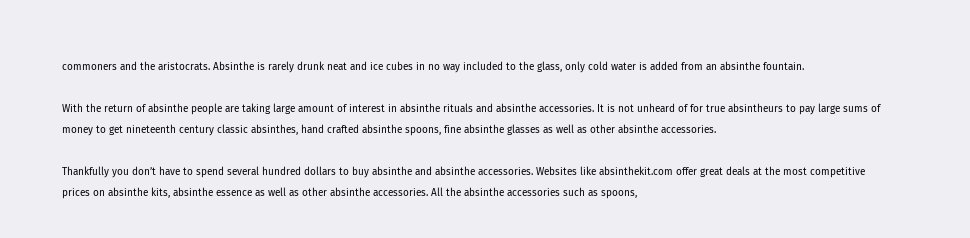commoners and the aristocrats. Absinthe is rarely drunk neat and ice cubes in no way included to the glass, only cold water is added from an absinthe fountain.

With the return of absinthe people are taking large amount of interest in absinthe rituals and absinthe accessories. It is not unheard of for true absintheurs to pay large sums of money to get nineteenth century classic absinthes, hand crafted absinthe spoons, fine absinthe glasses as well as other absinthe accessories.

Thankfully you don’t have to spend several hundred dollars to buy absinthe and absinthe accessories. Websites like absinthekit.com offer great deals at the most competitive prices on absinthe kits, absinthe essence as well as other absinthe accessories. All the absinthe accessories such as spoons,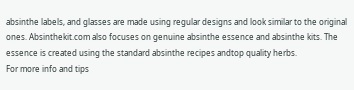absinthe labels, and glasses are made using regular designs and look similar to the original ones. Absinthekit.com also focuses on genuine absinthe essence and absinthe kits. The essence is created using the standard absinthe recipes andtop quality herbs.
For more info and tips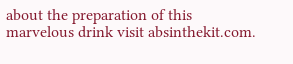about the preparation of this marvelous drink visit absinthekit.com.